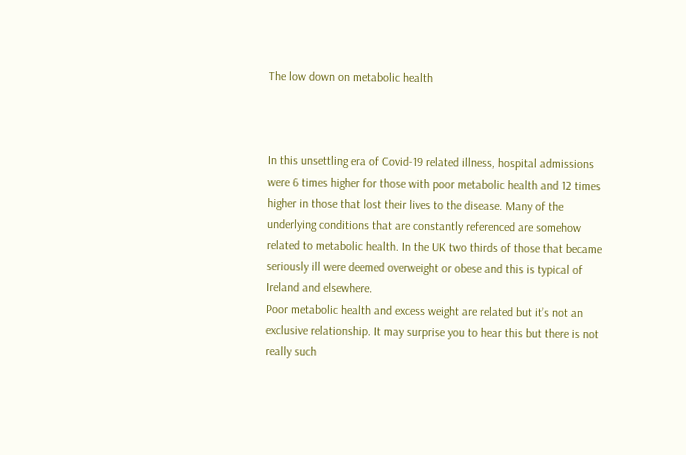The low down on metabolic health



In this unsettling era of Covid-19 related illness, hospital admissions were 6 times higher for those with poor metabolic health and 12 times higher in those that lost their lives to the disease. Many of the underlying conditions that are constantly referenced are somehow related to metabolic health. In the UK two thirds of those that became seriously ill were deemed overweight or obese and this is typical of Ireland and elsewhere.
Poor metabolic health and excess weight are related but it’s not an exclusive relationship. It may surprise you to hear this but there is not really such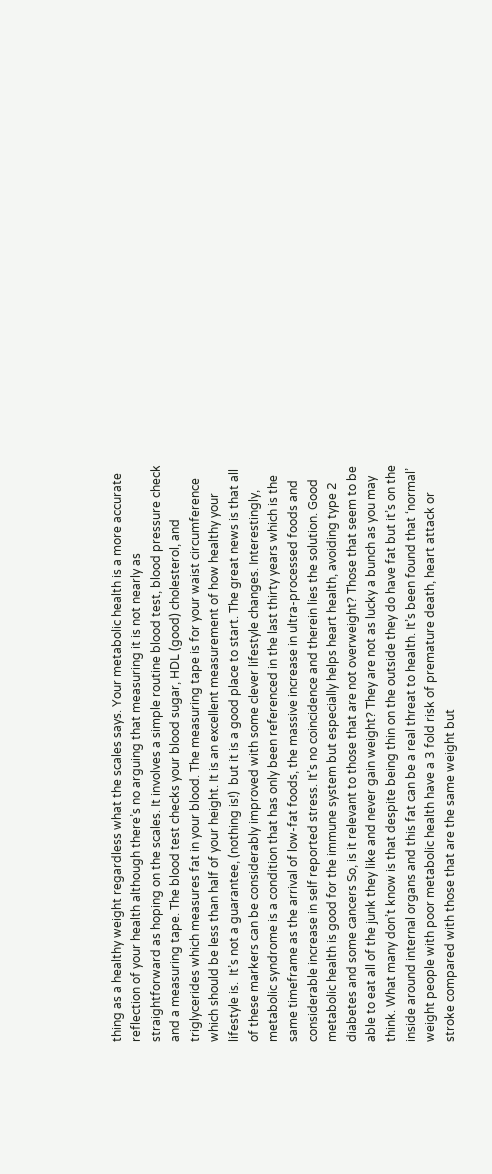thing as a healthy weight regardless what the scales says. Your metabolic health is a more accurate reflection of your health although there’s no arguing that measuring it is not nearly as straightforward as hoping on the scales. It involves a simple routine blood test, blood pressure check and a measuring tape. The blood test checks your blood sugar, HDL (good) cholesterol, and triglycerides which measures fat in your blood. The measuring tape is for your waist circumference which should be less than half of your height. It is an excellent measurement of how healthy your lifestyle is.  It’s not a guarantee, (nothing is!)  but it is a good place to start. The great news is that all of these markers can be considerably improved with some clever lifestyle changes. Interestingly, metabolic syndrome is a condition that has only been referenced in the last thirty years which is the same timeframe as the arrival of low-fat foods, the massive increase in ultra-processed foods and considerable increase in self reported stress. It’s no coincidence and therein lies the solution. Good metabolic health is good for the immune system but especially helps heart health, avoiding type 2 diabetes and some cancers So, is it relevant to those that are not overweight? Those that seem to be able to eat all of the junk they like and never gain weight? They are not as lucky a bunch as you may think. What many don’t know is that despite being thin on the outside they do have fat but it’s on the inside around internal organs and this fat can be a real threat to health. It’s been found that ‘normal’ weight people with poor metabolic health have a 3 fold risk of premature death, heart attack or stroke compared with those that are the same weight but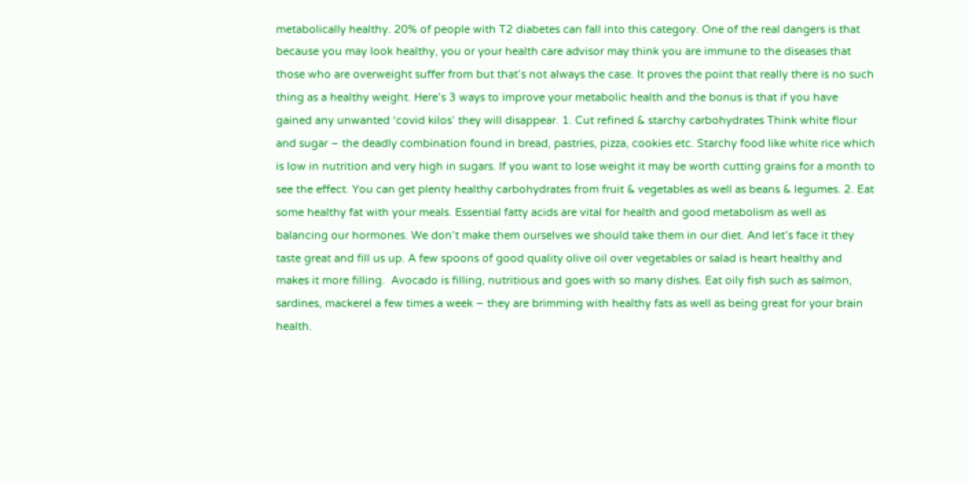metabolically healthy. 20% of people with T2 diabetes can fall into this category. One of the real dangers is that because you may look healthy, you or your health care advisor may think you are immune to the diseases that those who are overweight suffer from but that’s not always the case. It proves the point that really there is no such thing as a healthy weight. Here’s 3 ways to improve your metabolic health and the bonus is that if you have gained any unwanted ‘covid kilos’ they will disappear. 1. Cut refined & starchy carbohydrates Think white flour and sugar – the deadly combination found in bread, pastries, pizza, cookies etc. Starchy food like white rice which is low in nutrition and very high in sugars. If you want to lose weight it may be worth cutting grains for a month to see the effect. You can get plenty healthy carbohydrates from fruit & vegetables as well as beans & legumes. 2. Eat some healthy fat with your meals. Essential fatty acids are vital for health and good metabolism as well as balancing our hormones. We don’t make them ourselves we should take them in our diet. And let’s face it they taste great and fill us up. A few spoons of good quality olive oil over vegetables or salad is heart healthy and makes it more filling.  Avocado is filling, nutritious and goes with so many dishes. Eat oily fish such as salmon, sardines, mackerel a few times a week – they are brimming with healthy fats as well as being great for your brain health.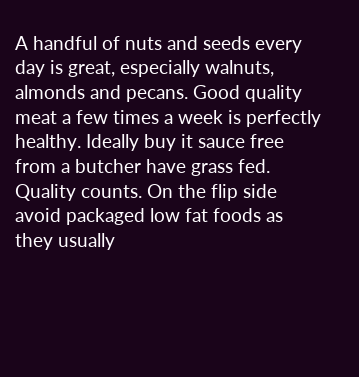A handful of nuts and seeds every day is great, especially walnuts, almonds and pecans. Good quality meat a few times a week is perfectly healthy. Ideally buy it sauce free from a butcher have grass fed. Quality counts. On the flip side avoid packaged low fat foods as they usually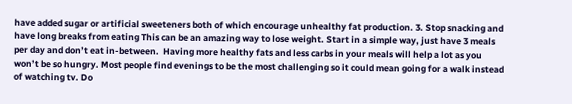have added sugar or artificial sweeteners both of which encourage unhealthy fat production. 3. Stop snacking and have long breaks from eating This can be an amazing way to lose weight. Start in a simple way, just have 3 meals per day and don’t eat in-between.  Having more healthy fats and less carbs in your meals will help a lot as you won’t be so hungry. Most people find evenings to be the most challenging so it could mean going for a walk instead of watching tv. Do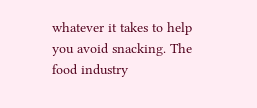whatever it takes to help you avoid snacking. The food industry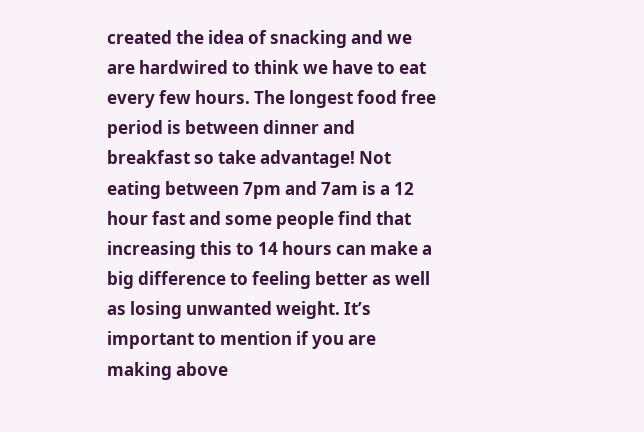created the idea of snacking and we are hardwired to think we have to eat every few hours. The longest food free period is between dinner and breakfast so take advantage! Not eating between 7pm and 7am is a 12 hour fast and some people find that increasing this to 14 hours can make a big difference to feeling better as well as losing unwanted weight. It’s important to mention if you are making above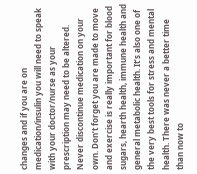changes and if you are on medication/insulin you will need to speak with your doctor/nurse as your prescription may need to be altered. Never discontinue medication on your own. Don’t forget you are made to move and exercise is really important for blood sugars, hearth health, immune health and general metabolic health. It’s also one of the very best tools for stress and mental health. There was never a better time than now to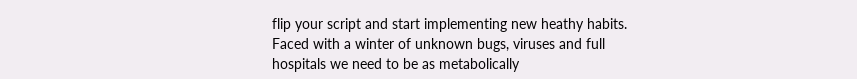flip your script and start implementing new heathy habits. Faced with a winter of unknown bugs, viruses and full hospitals we need to be as metabolically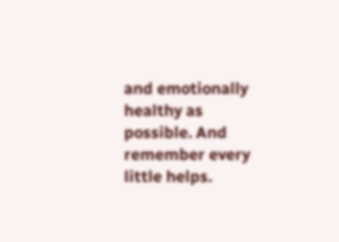and emotionally healthy as possible. And remember every little helps.